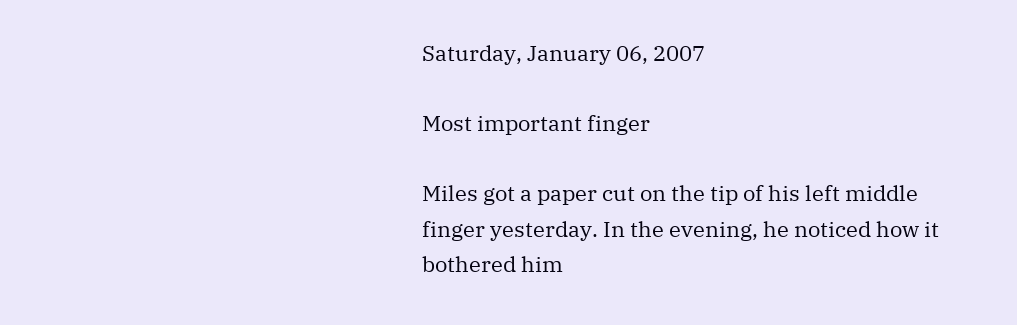Saturday, January 06, 2007

Most important finger

Miles got a paper cut on the tip of his left middle finger yesterday. In the evening, he noticed how it bothered him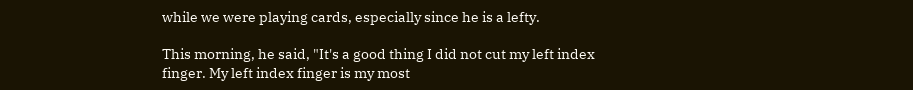while we were playing cards, especially since he is a lefty.

This morning, he said, "It's a good thing I did not cut my left index finger. My left index finger is my most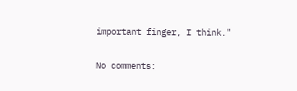important finger, I think."

No comments: